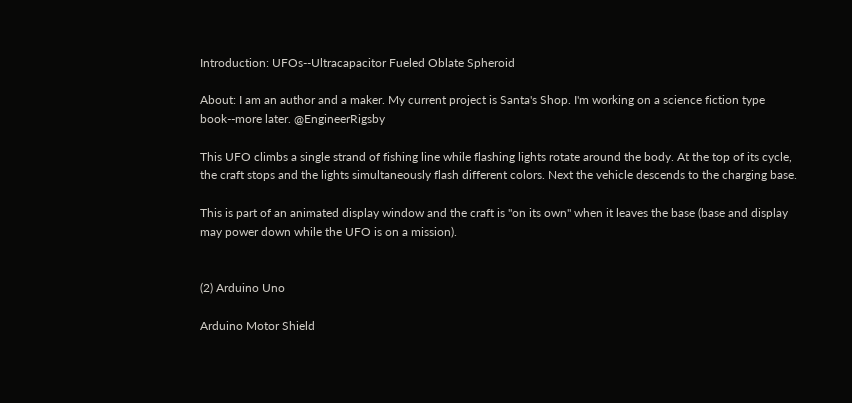Introduction: UFOs--Ultracapacitor Fueled Oblate Spheroid

About: I am an author and a maker. My current project is Santa's Shop. I'm working on a science fiction type book--more later. @EngineerRigsby

This UFO climbs a single strand of fishing line while flashing lights rotate around the body. At the top of its cycle, the craft stops and the lights simultaneously flash different colors. Next the vehicle descends to the charging base.

This is part of an animated display window and the craft is "on its own" when it leaves the base (base and display may power down while the UFO is on a mission).


(2) Arduino Uno

Arduino Motor Shield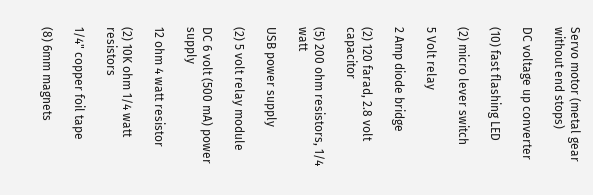Servo motor (metal gear without end stops)

DC voltage up converter

(10) fast flashing LED

(2) micro lever switch

5 Volt relay

2 Amp diode bridge

(2) 120 farad, 2.8 volt capacitor

(5) 200 ohm resistors, 1/4 watt

USB power supply

(2) 5 volt relay module

DC 6 volt (500 mA) power supply

12 ohm 4 watt resistor

(2) 10K ohm 1/4 watt resistors

1/4" copper foil tape

(8) 6mm magnets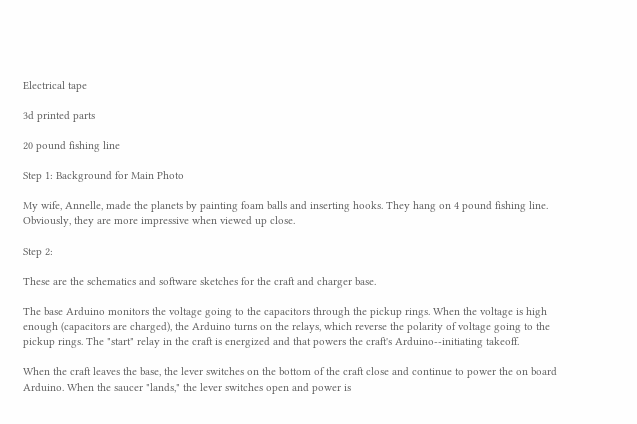Electrical tape

3d printed parts

20 pound fishing line

Step 1: Background for Main Photo

My wife, Annelle, made the planets by painting foam balls and inserting hooks. They hang on 4 pound fishing line. Obviously, they are more impressive when viewed up close.

Step 2:

These are the schematics and software sketches for the craft and charger base.

The base Arduino monitors the voltage going to the capacitors through the pickup rings. When the voltage is high enough (capacitors are charged), the Arduino turns on the relays, which reverse the polarity of voltage going to the pickup rings. The "start" relay in the craft is energized and that powers the craft's Arduino--initiating takeoff.

When the craft leaves the base, the lever switches on the bottom of the craft close and continue to power the on board Arduino. When the saucer "lands," the lever switches open and power is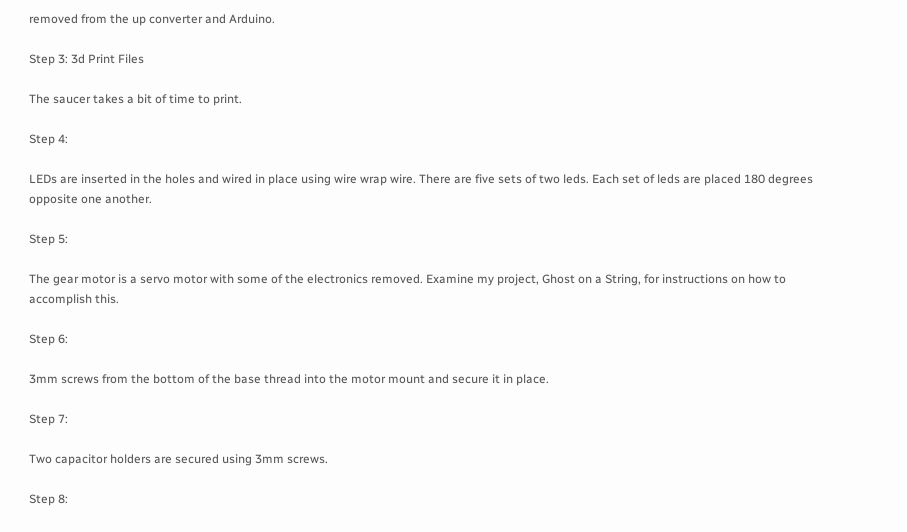removed from the up converter and Arduino.

Step 3: 3d Print Files

The saucer takes a bit of time to print.

Step 4:

LEDs are inserted in the holes and wired in place using wire wrap wire. There are five sets of two leds. Each set of leds are placed 180 degrees opposite one another.

Step 5:

The gear motor is a servo motor with some of the electronics removed. Examine my project, Ghost on a String, for instructions on how to accomplish this.

Step 6:

3mm screws from the bottom of the base thread into the motor mount and secure it in place.

Step 7:

Two capacitor holders are secured using 3mm screws.

Step 8: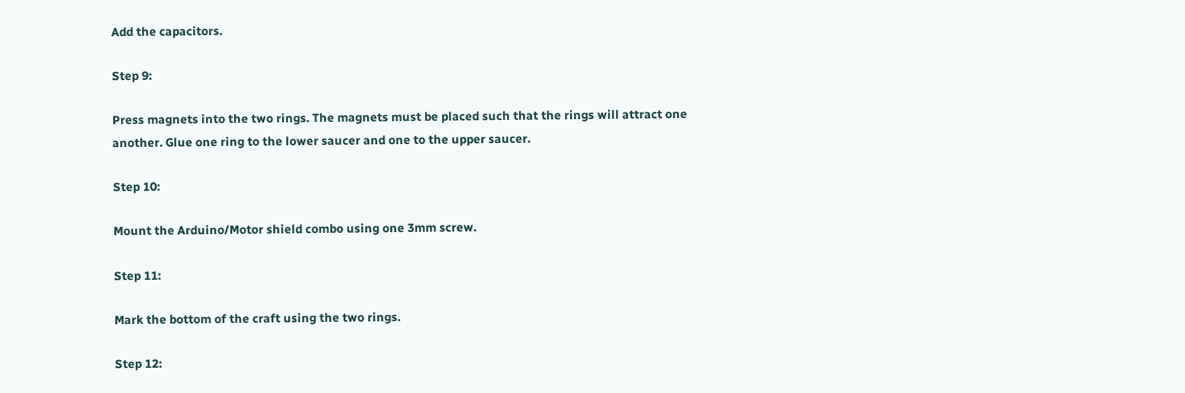Add the capacitors.

Step 9:

Press magnets into the two rings. The magnets must be placed such that the rings will attract one another. Glue one ring to the lower saucer and one to the upper saucer.

Step 10:

Mount the Arduino/Motor shield combo using one 3mm screw.

Step 11:

Mark the bottom of the craft using the two rings.

Step 12: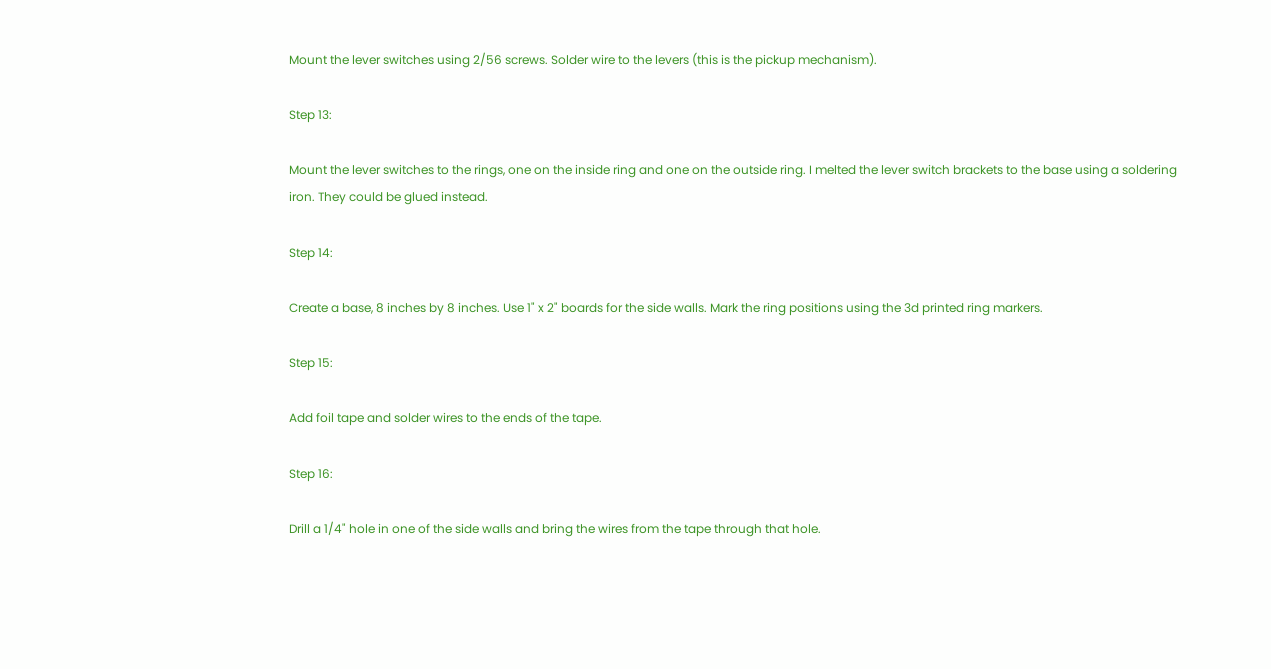Mount the lever switches using 2/56 screws. Solder wire to the levers (this is the pickup mechanism).

Step 13:

Mount the lever switches to the rings, one on the inside ring and one on the outside ring. I melted the lever switch brackets to the base using a soldering iron. They could be glued instead.

Step 14:

Create a base, 8 inches by 8 inches. Use 1" x 2" boards for the side walls. Mark the ring positions using the 3d printed ring markers.

Step 15:

Add foil tape and solder wires to the ends of the tape.

Step 16:

Drill a 1/4" hole in one of the side walls and bring the wires from the tape through that hole.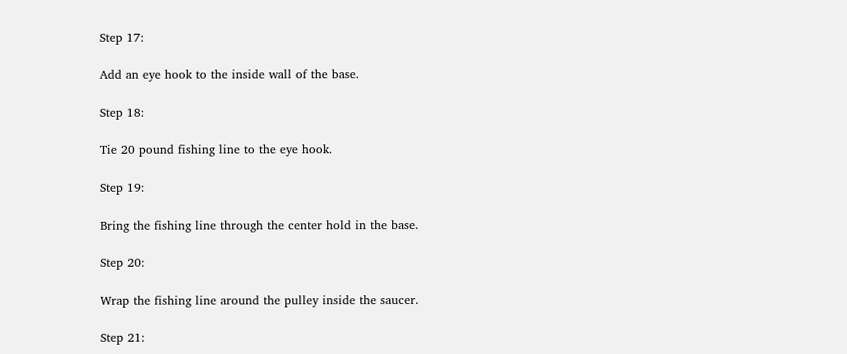Step 17:

Add an eye hook to the inside wall of the base.

Step 18:

Tie 20 pound fishing line to the eye hook.

Step 19:

Bring the fishing line through the center hold in the base.

Step 20:

Wrap the fishing line around the pulley inside the saucer.

Step 21: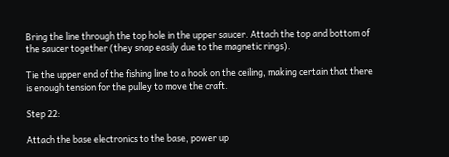Bring the line through the top hole in the upper saucer. Attach the top and bottom of the saucer together (they snap easily due to the magnetic rings).

Tie the upper end of the fishing line to a hook on the ceiling, making certain that there is enough tension for the pulley to move the craft.

Step 22:

Attach the base electronics to the base, power up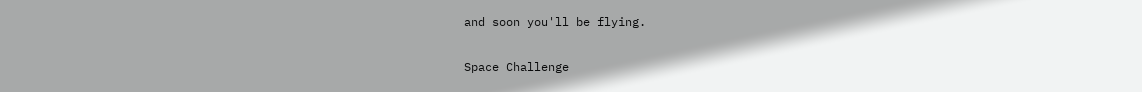and soon you'll be flying.

Space Challenge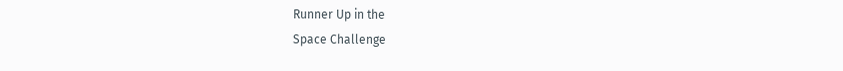Runner Up in the
Space Challenge